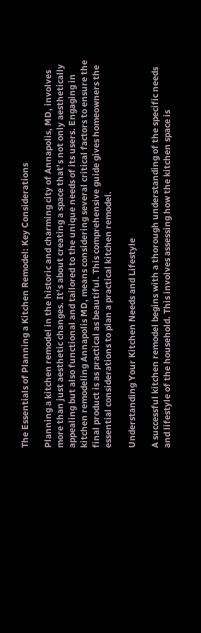The Essentials of Planning a Kitchen Remodel: Key Considerations

Planning a kitchen remodel in the historic and charming city of Annapolis, MD, involves more than just aesthetic changes. It’s about creating a space that’s not only aesthetically appealing but also functional and tailored to the unique needs of its users. Engaging in kitchen remodeling Annapolis MD, means considering several critical factors to ensure the final product is as practical as beautiful. This comprehensive guide gives homeowners the essential considerations to plan a practical kitchen remodel.

Understanding Your Kitchen Needs and Lifestyle

A successful kitchen remodel begins with a thorough understanding of the specific needs and lifestyle of the household. This involves assessing how the kitchen space is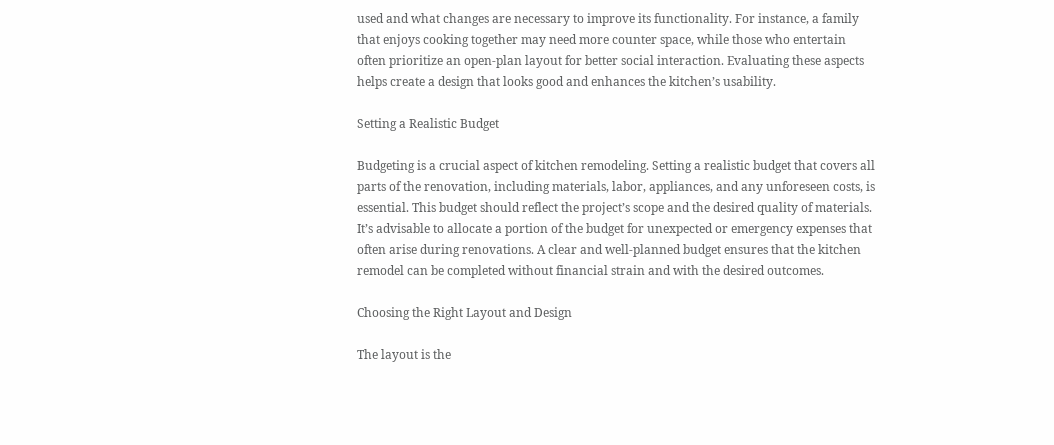used and what changes are necessary to improve its functionality. For instance, a family that enjoys cooking together may need more counter space, while those who entertain often prioritize an open-plan layout for better social interaction. Evaluating these aspects helps create a design that looks good and enhances the kitchen’s usability.

Setting a Realistic Budget

Budgeting is a crucial aspect of kitchen remodeling. Setting a realistic budget that covers all parts of the renovation, including materials, labor, appliances, and any unforeseen costs, is essential. This budget should reflect the project’s scope and the desired quality of materials. It’s advisable to allocate a portion of the budget for unexpected or emergency expenses that often arise during renovations. A clear and well-planned budget ensures that the kitchen remodel can be completed without financial strain and with the desired outcomes.

Choosing the Right Layout and Design

The layout is the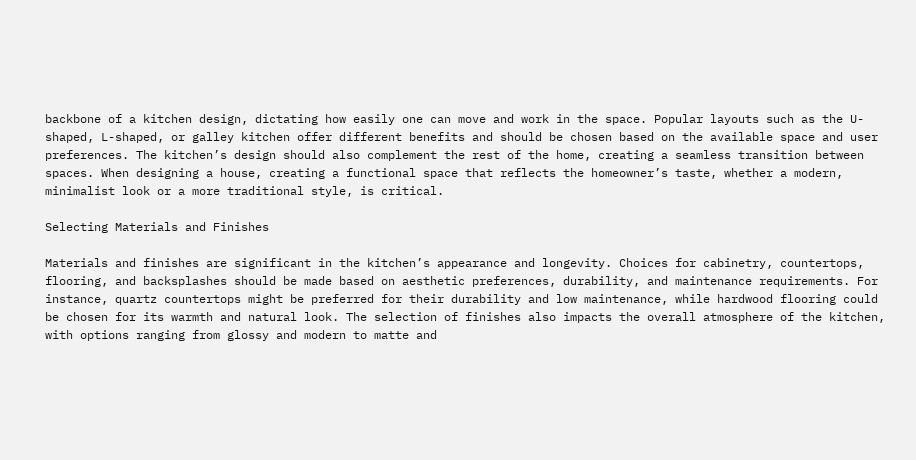backbone of a kitchen design, dictating how easily one can move and work in the space. Popular layouts such as the U-shaped, L-shaped, or galley kitchen offer different benefits and should be chosen based on the available space and user preferences. The kitchen’s design should also complement the rest of the home, creating a seamless transition between spaces. When designing a house, creating a functional space that reflects the homeowner’s taste, whether a modern, minimalist look or a more traditional style, is critical.

Selecting Materials and Finishes

Materials and finishes are significant in the kitchen’s appearance and longevity. Choices for cabinetry, countertops, flooring, and backsplashes should be made based on aesthetic preferences, durability, and maintenance requirements. For instance, quartz countertops might be preferred for their durability and low maintenance, while hardwood flooring could be chosen for its warmth and natural look. The selection of finishes also impacts the overall atmosphere of the kitchen, with options ranging from glossy and modern to matte and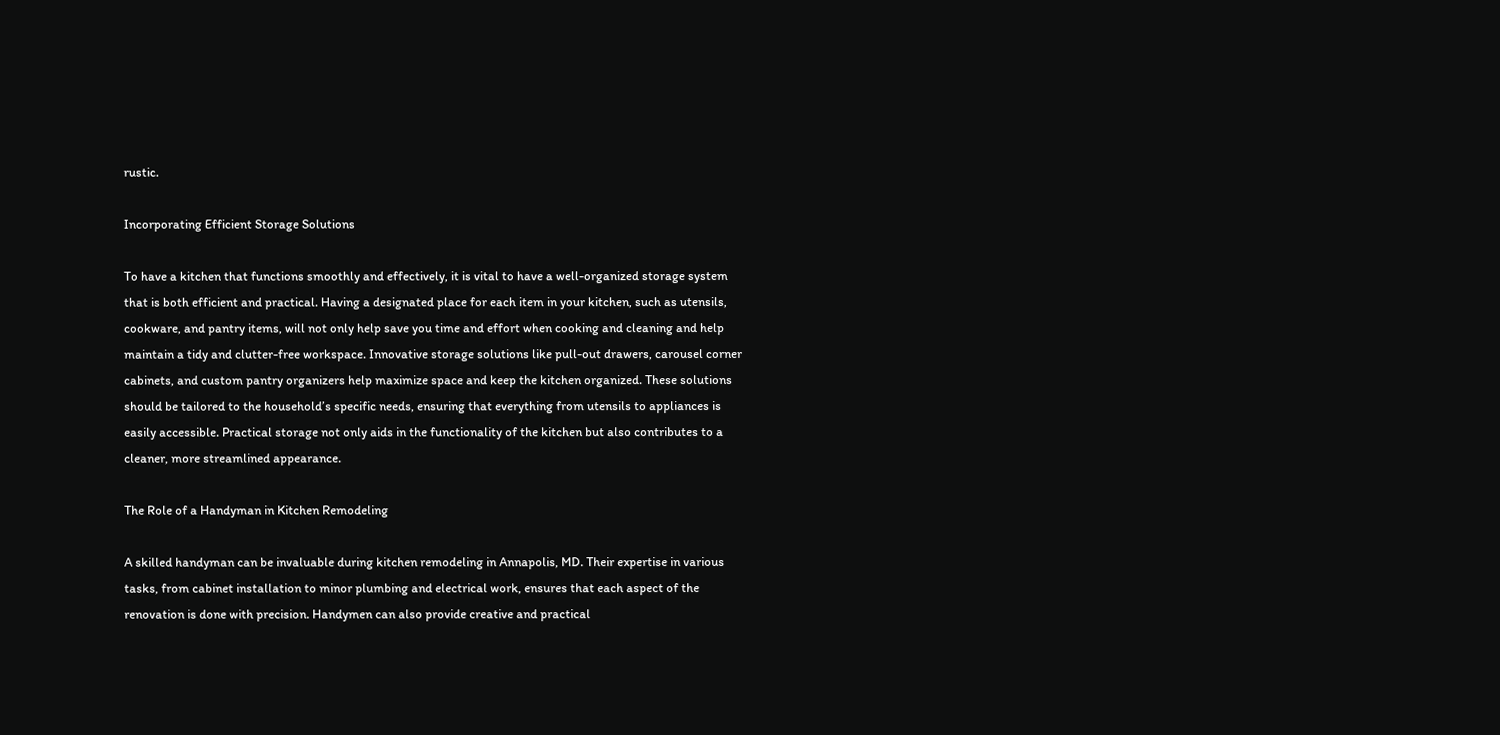rustic.

Incorporating Efficient Storage Solutions

To have a kitchen that functions smoothly and effectively, it is vital to have a well-organized storage system that is both efficient and practical. Having a designated place for each item in your kitchen, such as utensils, cookware, and pantry items, will not only help save you time and effort when cooking and cleaning and help maintain a tidy and clutter-free workspace. Innovative storage solutions like pull-out drawers, carousel corner cabinets, and custom pantry organizers help maximize space and keep the kitchen organized. These solutions should be tailored to the household’s specific needs, ensuring that everything from utensils to appliances is easily accessible. Practical storage not only aids in the functionality of the kitchen but also contributes to a cleaner, more streamlined appearance.

The Role of a Handyman in Kitchen Remodeling

A skilled handyman can be invaluable during kitchen remodeling in Annapolis, MD. Their expertise in various tasks, from cabinet installation to minor plumbing and electrical work, ensures that each aspect of the renovation is done with precision. Handymen can also provide creative and practical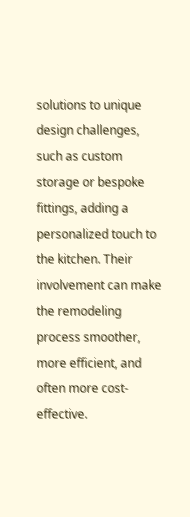solutions to unique design challenges, such as custom storage or bespoke fittings, adding a personalized touch to the kitchen. Their involvement can make the remodeling process smoother, more efficient, and often more cost-effective.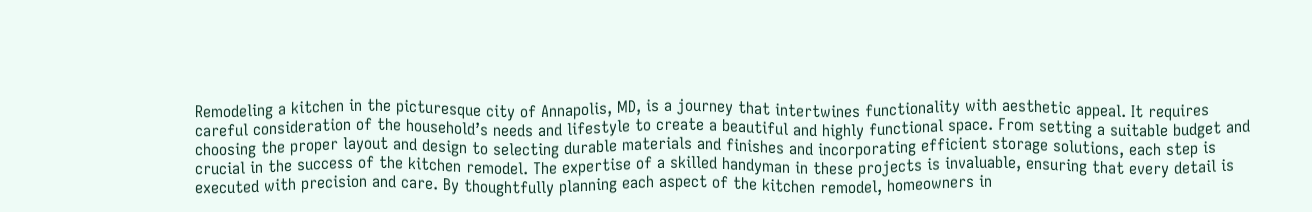Remodeling a kitchen in the picturesque city of Annapolis, MD, is a journey that intertwines functionality with aesthetic appeal. It requires careful consideration of the household’s needs and lifestyle to create a beautiful and highly functional space. From setting a suitable budget and choosing the proper layout and design to selecting durable materials and finishes and incorporating efficient storage solutions, each step is crucial in the success of the kitchen remodel. The expertise of a skilled handyman in these projects is invaluable, ensuring that every detail is executed with precision and care. By thoughtfully planning each aspect of the kitchen remodel, homeowners in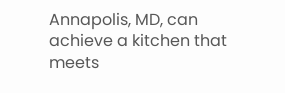Annapolis, MD, can achieve a kitchen that meets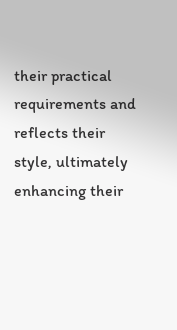their practical requirements and reflects their style, ultimately enhancing their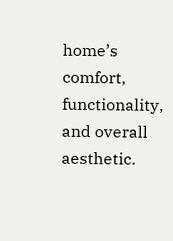home’s comfort, functionality, and overall aesthetic.